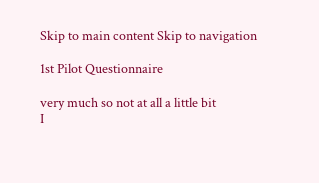Skip to main content Skip to navigation

1st Pilot Questionnaire

very much so not at all a little bit
I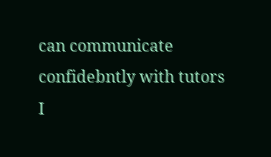can communicate confidebntly with tutors
I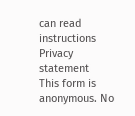can read instructions
Privacy statement
This form is anonymous. No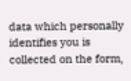data which personally identifies you is collected on the form,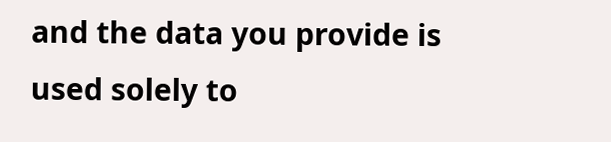and the data you provide is used solely to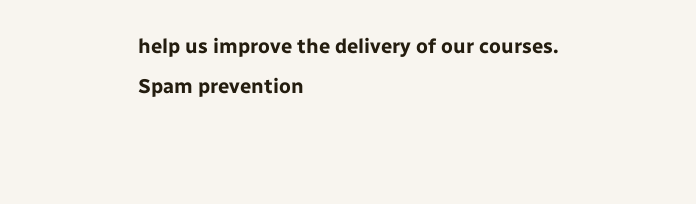help us improve the delivery of our courses.
Spam prevention